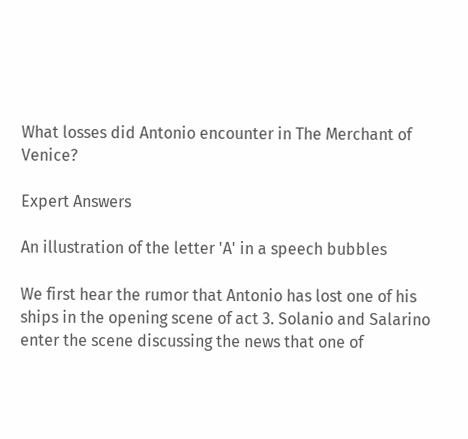What losses did Antonio encounter in The Merchant of Venice?

Expert Answers

An illustration of the letter 'A' in a speech bubbles

We first hear the rumor that Antonio has lost one of his ships in the opening scene of act 3. Solanio and Salarino enter the scene discussing the news that one of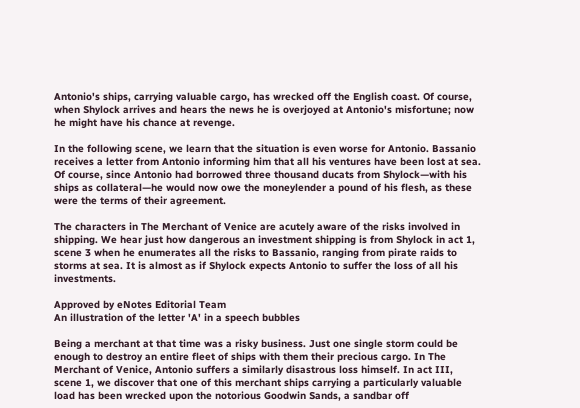Antonio's ships, carrying valuable cargo, has wrecked off the English coast. Of course, when Shylock arrives and hears the news he is overjoyed at Antonio's misfortune; now he might have his chance at revenge.

In the following scene, we learn that the situation is even worse for Antonio. Bassanio receives a letter from Antonio informing him that all his ventures have been lost at sea. Of course, since Antonio had borrowed three thousand ducats from Shylock—with his ships as collateral—he would now owe the moneylender a pound of his flesh, as these were the terms of their agreement.

The characters in The Merchant of Venice are acutely aware of the risks involved in shipping. We hear just how dangerous an investment shipping is from Shylock in act 1, scene 3 when he enumerates all the risks to Bassanio, ranging from pirate raids to storms at sea. It is almost as if Shylock expects Antonio to suffer the loss of all his investments.

Approved by eNotes Editorial Team
An illustration of the letter 'A' in a speech bubbles

Being a merchant at that time was a risky business. Just one single storm could be enough to destroy an entire fleet of ships with them their precious cargo. In The Merchant of Venice, Antonio suffers a similarly disastrous loss himself. In act III, scene 1, we discover that one of this merchant ships carrying a particularly valuable load has been wrecked upon the notorious Goodwin Sands, a sandbar off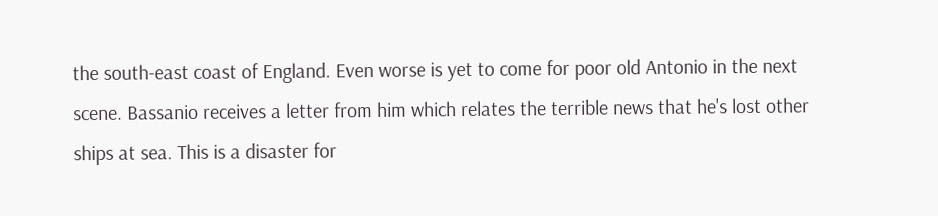the south-east coast of England. Even worse is yet to come for poor old Antonio in the next scene. Bassanio receives a letter from him which relates the terrible news that he's lost other ships at sea. This is a disaster for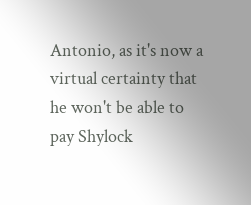Antonio, as it's now a virtual certainty that he won't be able to pay Shylock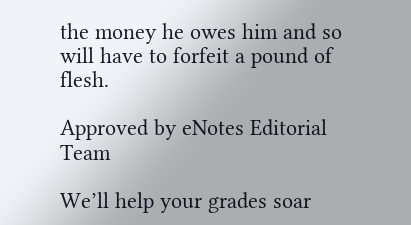the money he owes him and so will have to forfeit a pound of flesh.

Approved by eNotes Editorial Team

We’ll help your grades soar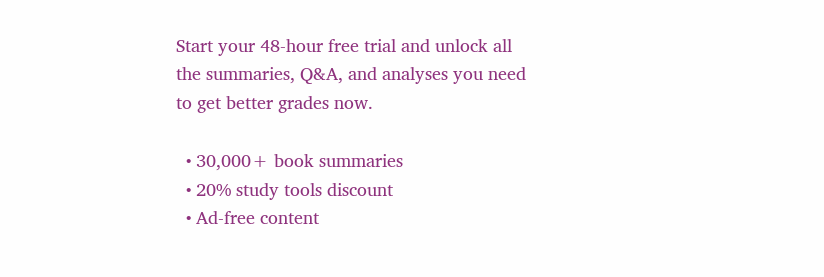Start your 48-hour free trial and unlock all the summaries, Q&A, and analyses you need to get better grades now.

  • 30,000+ book summaries
  • 20% study tools discount
  • Ad-free content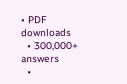• PDF downloads
  • 300,000+ answers
  •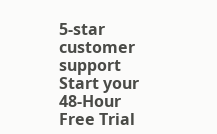5-star customer support
Start your 48-Hour Free Trial